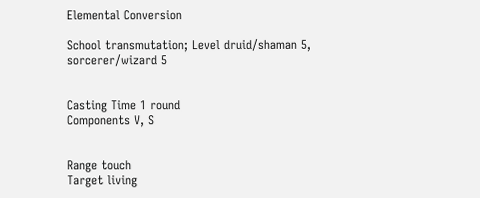Elemental Conversion

School transmutation; Level druid/shaman 5, sorcerer/wizard 5


Casting Time 1 round
Components V, S


Range touch
Target living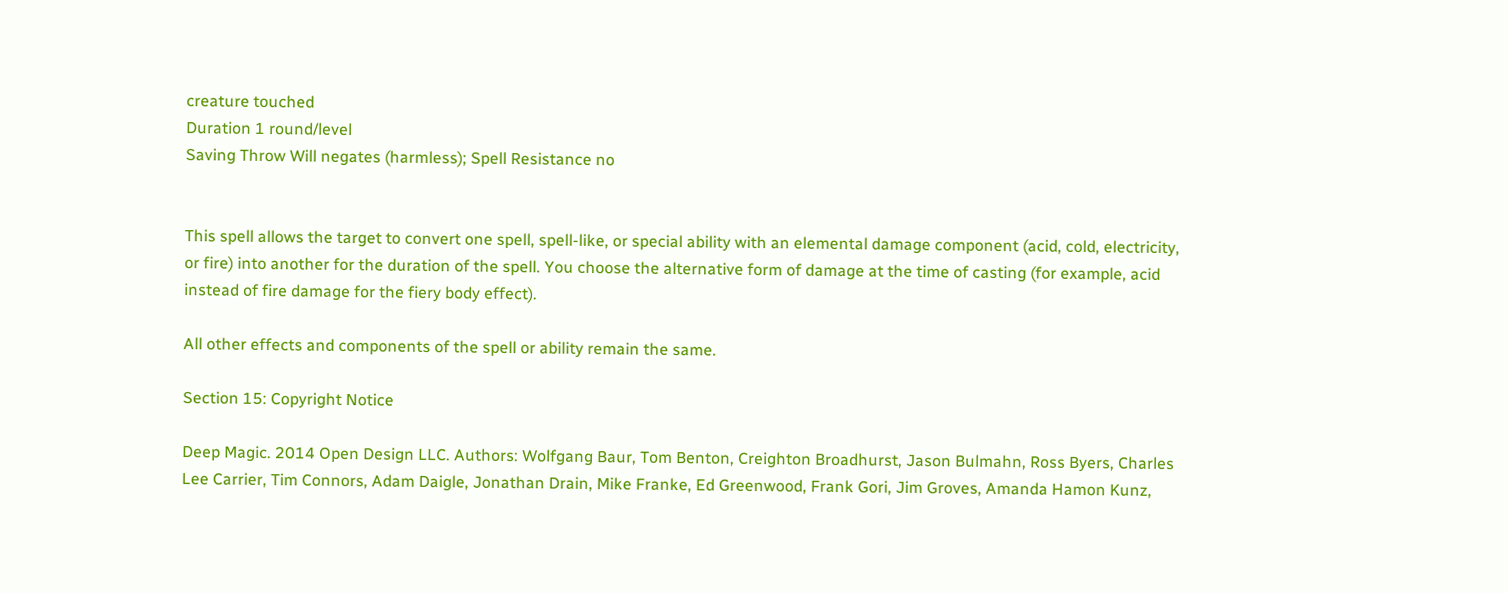creature touched
Duration 1 round/level
Saving Throw Will negates (harmless); Spell Resistance no


This spell allows the target to convert one spell, spell-like, or special ability with an elemental damage component (acid, cold, electricity, or fire) into another for the duration of the spell. You choose the alternative form of damage at the time of casting (for example, acid instead of fire damage for the fiery body effect).

All other effects and components of the spell or ability remain the same.

Section 15: Copyright Notice

Deep Magic. 2014 Open Design LLC. Authors: Wolfgang Baur, Tom Benton, Creighton Broadhurst, Jason Bulmahn, Ross Byers, Charles Lee Carrier, Tim Connors, Adam Daigle, Jonathan Drain, Mike Franke, Ed Greenwood, Frank Gori, Jim Groves, Amanda Hamon Kunz,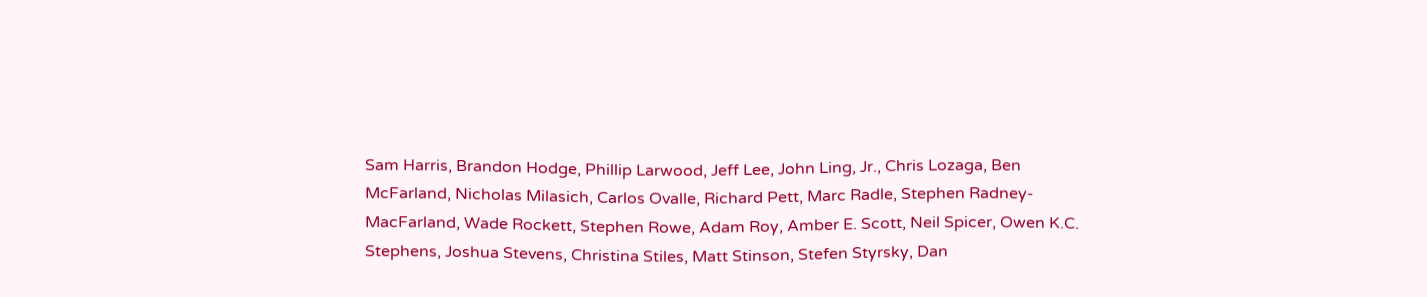Sam Harris, Brandon Hodge, Phillip Larwood, Jeff Lee, John Ling, Jr., Chris Lozaga, Ben McFarland, Nicholas Milasich, Carlos Ovalle, Richard Pett, Marc Radle, Stephen Radney-MacFarland, Wade Rockett, Stephen Rowe, Adam Roy, Amber E. Scott, Neil Spicer, Owen K.C. Stephens, Joshua Stevens, Christina Stiles, Matt Stinson, Stefen Styrsky, Dan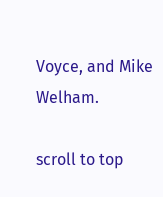Voyce, and Mike Welham.

scroll to top